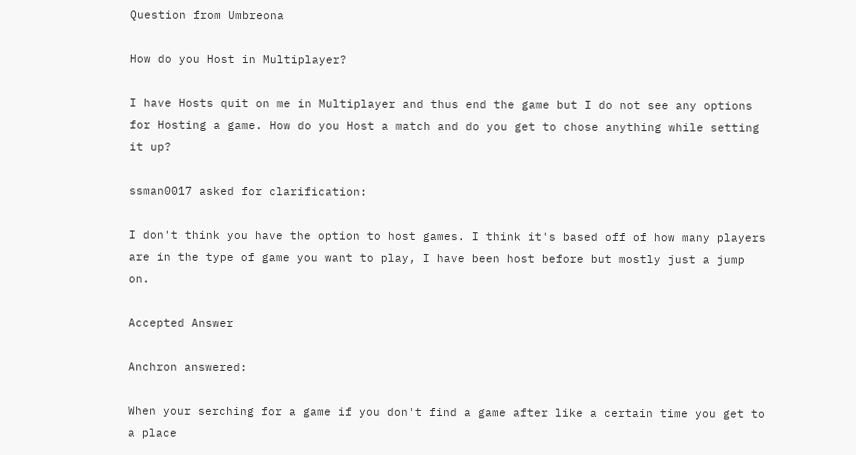Question from Umbreona

How do you Host in Multiplayer?

I have Hosts quit on me in Multiplayer and thus end the game but I do not see any options for Hosting a game. How do you Host a match and do you get to chose anything while setting it up?

ssman0017 asked for clarification:

I don't think you have the option to host games. I think it's based off of how many players are in the type of game you want to play, I have been host before but mostly just a jump on.

Accepted Answer

Anchron answered:

When your serching for a game if you don't find a game after like a certain time you get to a place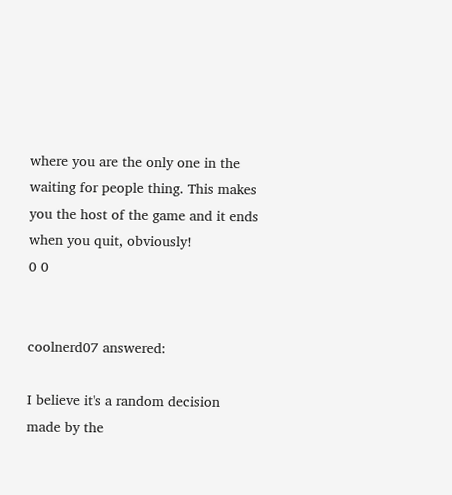where you are the only one in the waiting for people thing. This makes you the host of the game and it ends when you quit, obviously!
0 0


coolnerd07 answered:

I believe it's a random decision made by the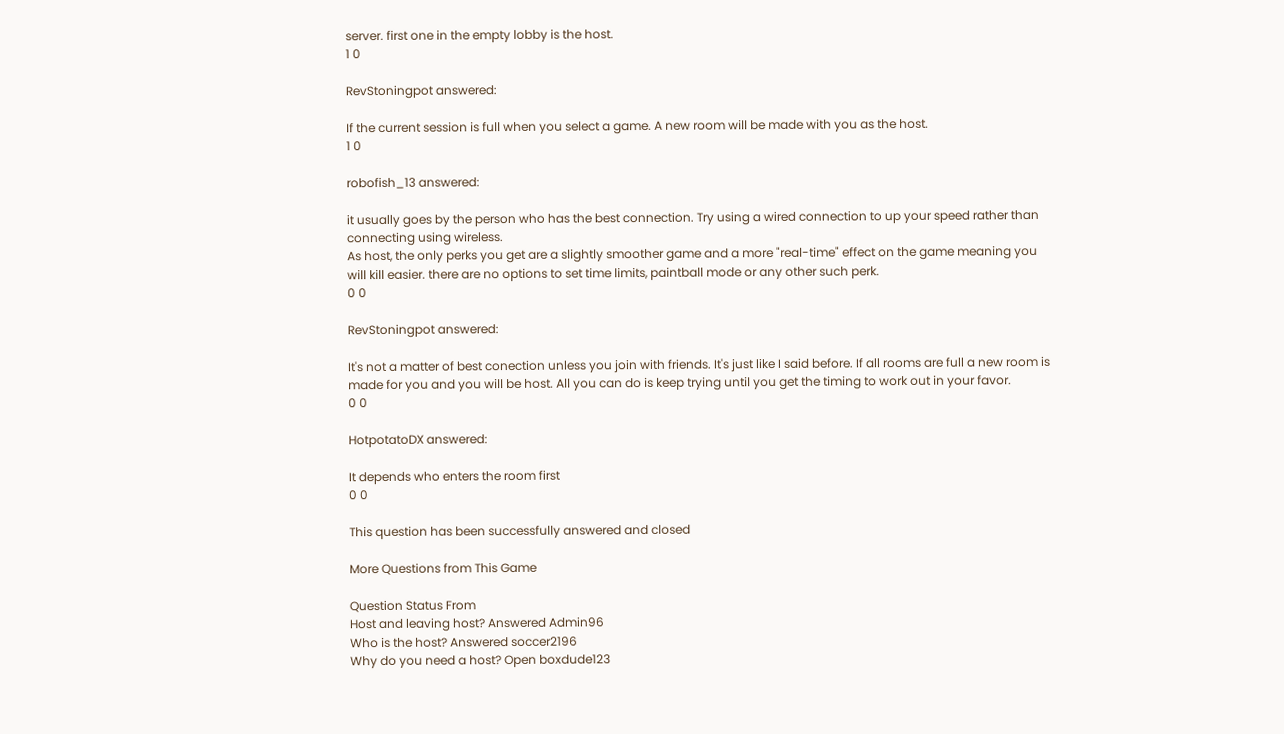server. first one in the empty lobby is the host.
1 0

RevStoningpot answered:

If the current session is full when you select a game. A new room will be made with you as the host.
1 0

robofish_13 answered:

it usually goes by the person who has the best connection. Try using a wired connection to up your speed rather than connecting using wireless.
As host, the only perks you get are a slightly smoother game and a more "real-time" effect on the game meaning you will kill easier. there are no options to set time limits, paintball mode or any other such perk.
0 0

RevStoningpot answered:

It's not a matter of best conection unless you join with friends. It's just like I said before. If all rooms are full a new room is made for you and you will be host. All you can do is keep trying until you get the timing to work out in your favor.
0 0

HotpotatoDX answered:

It depends who enters the room first
0 0

This question has been successfully answered and closed

More Questions from This Game

Question Status From
Host and leaving host? Answered Admin96
Who is the host? Answered soccer2196
Why do you need a host? Open boxdude123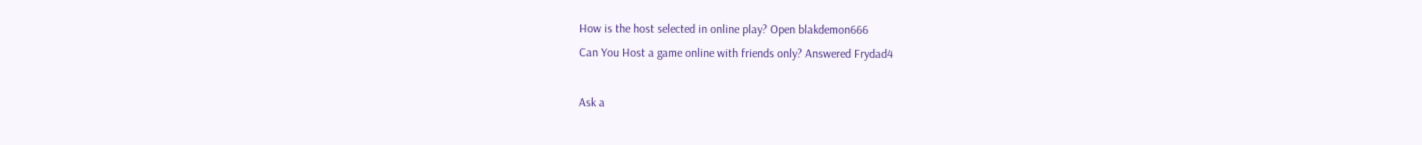How is the host selected in online play? Open blakdemon666
Can You Host a game online with friends only? Answered Frydad4

Ask a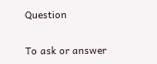Question

To ask or answer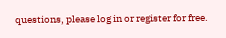questions, please log in or register for free.